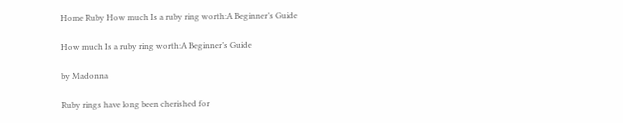Home Ruby How much Is a ruby ring worth:A Beginner’s Guide

How much Is a ruby ring worth:A Beginner’s Guide

by Madonna

Ruby rings have long been cherished for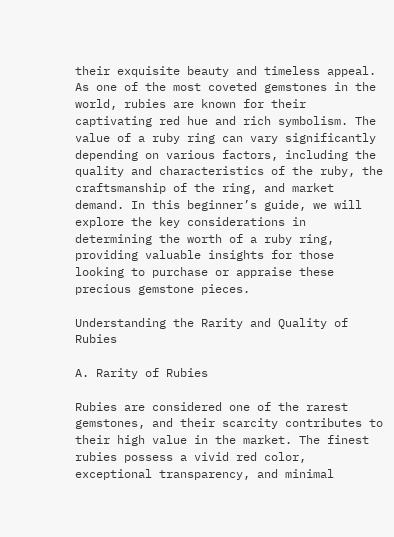their exquisite beauty and timeless appeal. As one of the most coveted gemstones in the world, rubies are known for their captivating red hue and rich symbolism. The value of a ruby ring can vary significantly depending on various factors, including the quality and characteristics of the ruby, the craftsmanship of the ring, and market demand. In this beginner’s guide, we will explore the key considerations in determining the worth of a ruby ring, providing valuable insights for those looking to purchase or appraise these precious gemstone pieces.

Understanding the Rarity and Quality of Rubies

A. Rarity of Rubies

Rubies are considered one of the rarest gemstones, and their scarcity contributes to their high value in the market. The finest rubies possess a vivid red color, exceptional transparency, and minimal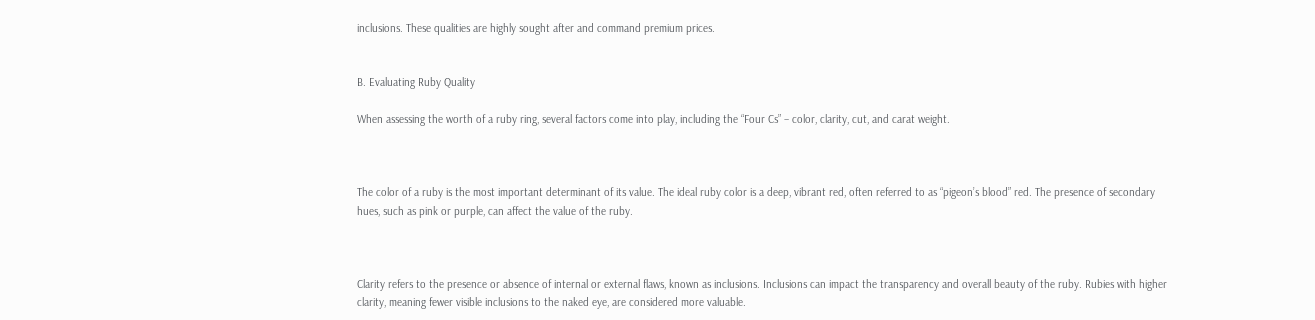inclusions. These qualities are highly sought after and command premium prices.


B. Evaluating Ruby Quality

When assessing the worth of a ruby ring, several factors come into play, including the “Four Cs” – color, clarity, cut, and carat weight.



The color of a ruby is the most important determinant of its value. The ideal ruby color is a deep, vibrant red, often referred to as “pigeon’s blood” red. The presence of secondary hues, such as pink or purple, can affect the value of the ruby.



Clarity refers to the presence or absence of internal or external flaws, known as inclusions. Inclusions can impact the transparency and overall beauty of the ruby. Rubies with higher clarity, meaning fewer visible inclusions to the naked eye, are considered more valuable.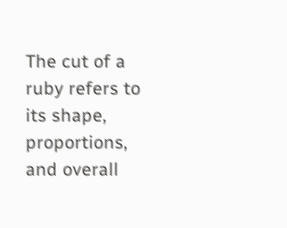The cut of a ruby refers to its shape, proportions, and overall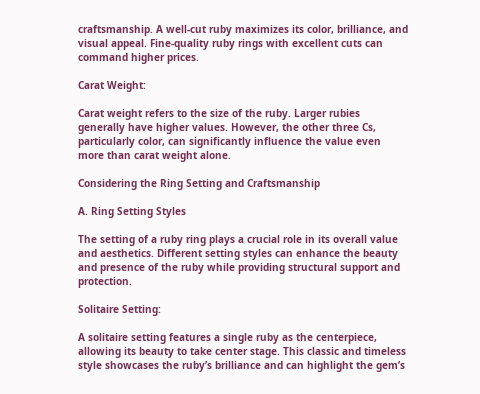craftsmanship. A well-cut ruby maximizes its color, brilliance, and visual appeal. Fine-quality ruby rings with excellent cuts can command higher prices.

Carat Weight:

Carat weight refers to the size of the ruby. Larger rubies generally have higher values. However, the other three Cs, particularly color, can significantly influence the value even more than carat weight alone.

Considering the Ring Setting and Craftsmanship

A. Ring Setting Styles

The setting of a ruby ring plays a crucial role in its overall value and aesthetics. Different setting styles can enhance the beauty and presence of the ruby while providing structural support and protection.

Solitaire Setting:

A solitaire setting features a single ruby as the centerpiece, allowing its beauty to take center stage. This classic and timeless style showcases the ruby’s brilliance and can highlight the gem’s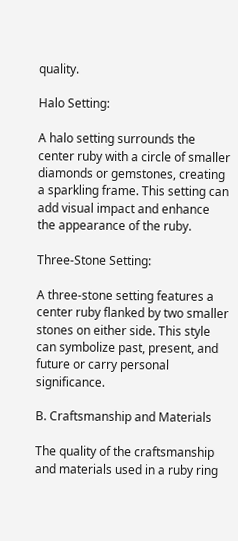quality.

Halo Setting:

A halo setting surrounds the center ruby with a circle of smaller diamonds or gemstones, creating a sparkling frame. This setting can add visual impact and enhance the appearance of the ruby.

Three-Stone Setting:

A three-stone setting features a center ruby flanked by two smaller stones on either side. This style can symbolize past, present, and future or carry personal significance.

B. Craftsmanship and Materials

The quality of the craftsmanship and materials used in a ruby ring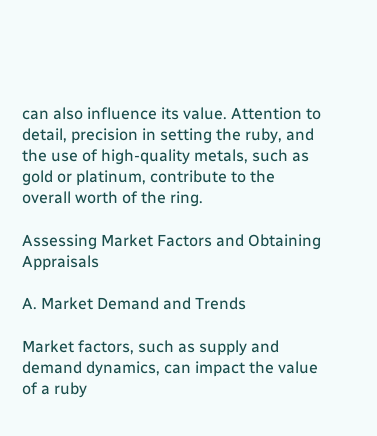can also influence its value. Attention to detail, precision in setting the ruby, and the use of high-quality metals, such as gold or platinum, contribute to the overall worth of the ring.

Assessing Market Factors and Obtaining Appraisals

A. Market Demand and Trends

Market factors, such as supply and demand dynamics, can impact the value of a ruby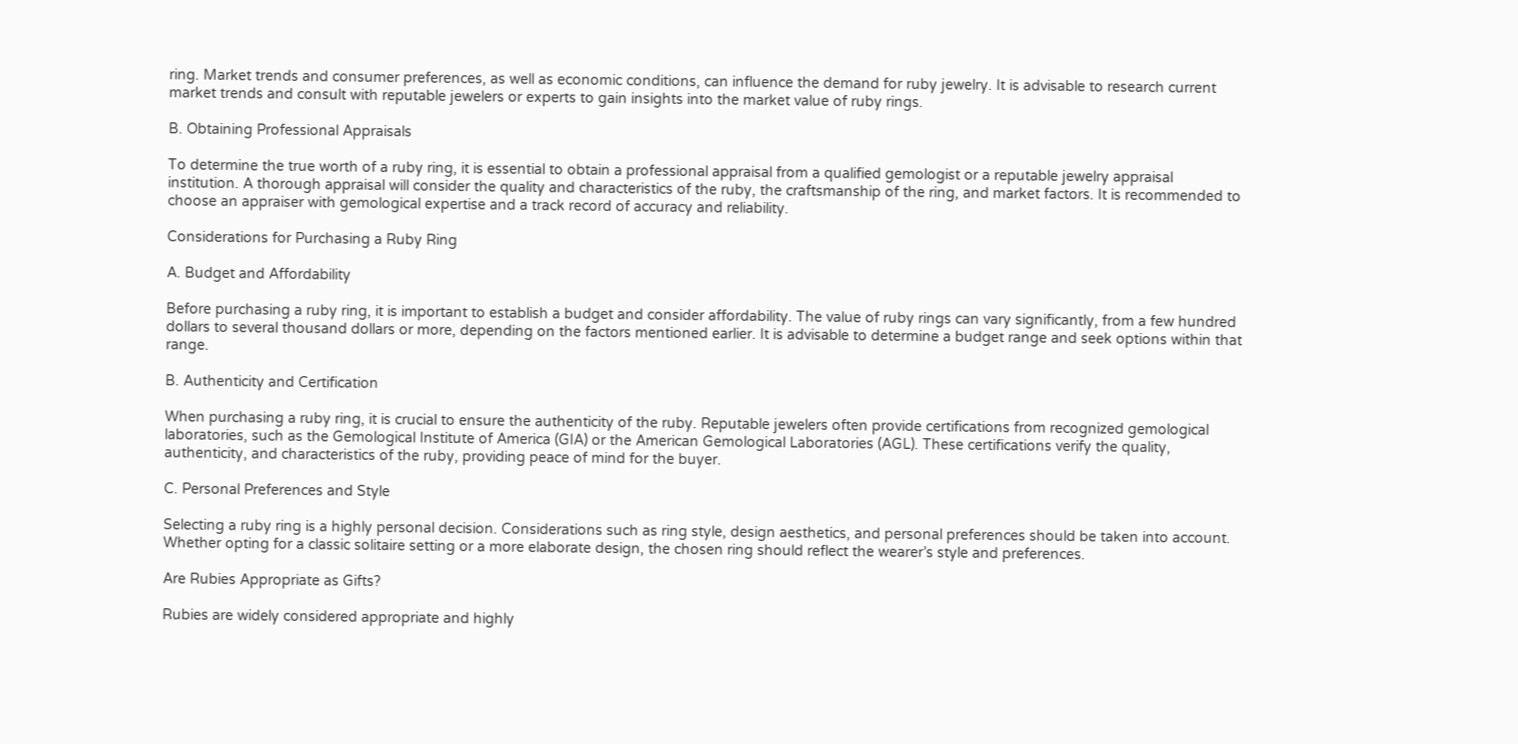ring. Market trends and consumer preferences, as well as economic conditions, can influence the demand for ruby jewelry. It is advisable to research current market trends and consult with reputable jewelers or experts to gain insights into the market value of ruby rings.

B. Obtaining Professional Appraisals

To determine the true worth of a ruby ring, it is essential to obtain a professional appraisal from a qualified gemologist or a reputable jewelry appraisal institution. A thorough appraisal will consider the quality and characteristics of the ruby, the craftsmanship of the ring, and market factors. It is recommended to choose an appraiser with gemological expertise and a track record of accuracy and reliability.

Considerations for Purchasing a Ruby Ring

A. Budget and Affordability

Before purchasing a ruby ring, it is important to establish a budget and consider affordability. The value of ruby rings can vary significantly, from a few hundred dollars to several thousand dollars or more, depending on the factors mentioned earlier. It is advisable to determine a budget range and seek options within that range.

B. Authenticity and Certification

When purchasing a ruby ring, it is crucial to ensure the authenticity of the ruby. Reputable jewelers often provide certifications from recognized gemological laboratories, such as the Gemological Institute of America (GIA) or the American Gemological Laboratories (AGL). These certifications verify the quality, authenticity, and characteristics of the ruby, providing peace of mind for the buyer.

C. Personal Preferences and Style

Selecting a ruby ring is a highly personal decision. Considerations such as ring style, design aesthetics, and personal preferences should be taken into account. Whether opting for a classic solitaire setting or a more elaborate design, the chosen ring should reflect the wearer’s style and preferences.

Are Rubies Appropriate as Gifts?

Rubies are widely considered appropriate and highly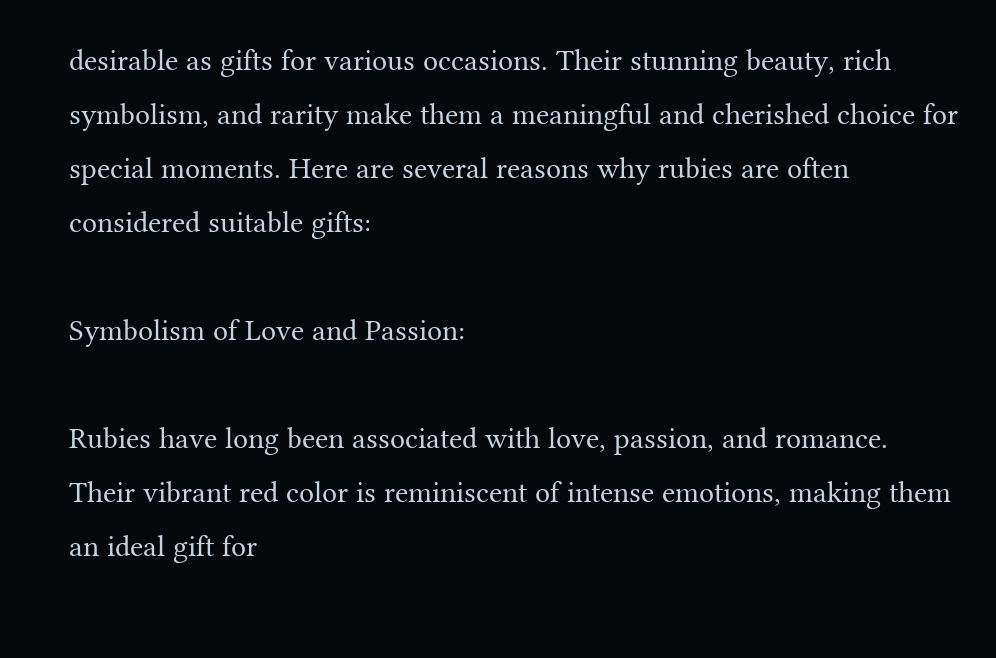desirable as gifts for various occasions. Their stunning beauty, rich symbolism, and rarity make them a meaningful and cherished choice for special moments. Here are several reasons why rubies are often considered suitable gifts:

Symbolism of Love and Passion:

Rubies have long been associated with love, passion, and romance. Their vibrant red color is reminiscent of intense emotions, making them an ideal gift for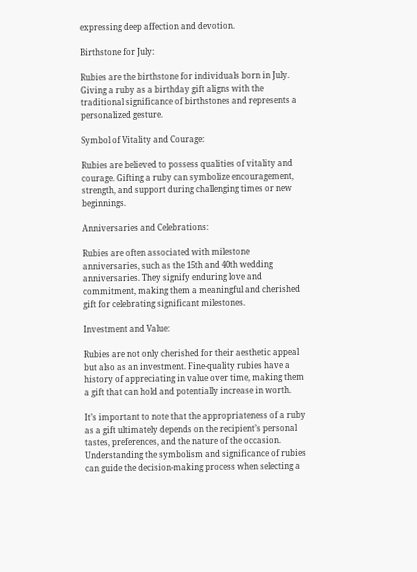expressing deep affection and devotion.

Birthstone for July:

Rubies are the birthstone for individuals born in July. Giving a ruby as a birthday gift aligns with the traditional significance of birthstones and represents a personalized gesture.

Symbol of Vitality and Courage:

Rubies are believed to possess qualities of vitality and courage. Gifting a ruby can symbolize encouragement, strength, and support during challenging times or new beginnings.

Anniversaries and Celebrations:

Rubies are often associated with milestone anniversaries, such as the 15th and 40th wedding anniversaries. They signify enduring love and commitment, making them a meaningful and cherished gift for celebrating significant milestones.

Investment and Value:

Rubies are not only cherished for their aesthetic appeal but also as an investment. Fine-quality rubies have a history of appreciating in value over time, making them a gift that can hold and potentially increase in worth.

It’s important to note that the appropriateness of a ruby as a gift ultimately depends on the recipient’s personal tastes, preferences, and the nature of the occasion. Understanding the symbolism and significance of rubies can guide the decision-making process when selecting a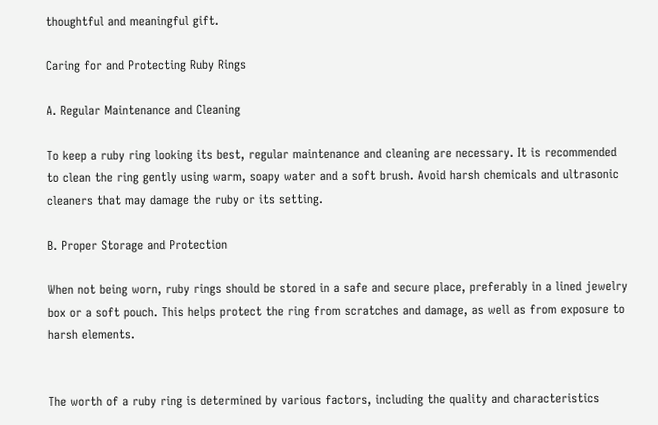thoughtful and meaningful gift.

Caring for and Protecting Ruby Rings

A. Regular Maintenance and Cleaning

To keep a ruby ring looking its best, regular maintenance and cleaning are necessary. It is recommended to clean the ring gently using warm, soapy water and a soft brush. Avoid harsh chemicals and ultrasonic cleaners that may damage the ruby or its setting.

B. Proper Storage and Protection

When not being worn, ruby rings should be stored in a safe and secure place, preferably in a lined jewelry box or a soft pouch. This helps protect the ring from scratches and damage, as well as from exposure to harsh elements.


The worth of a ruby ring is determined by various factors, including the quality and characteristics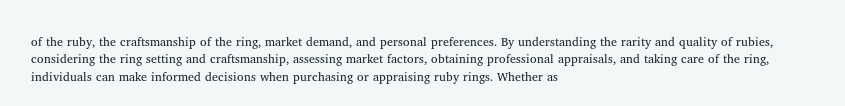of the ruby, the craftsmanship of the ring, market demand, and personal preferences. By understanding the rarity and quality of rubies, considering the ring setting and craftsmanship, assessing market factors, obtaining professional appraisals, and taking care of the ring, individuals can make informed decisions when purchasing or appraising ruby rings. Whether as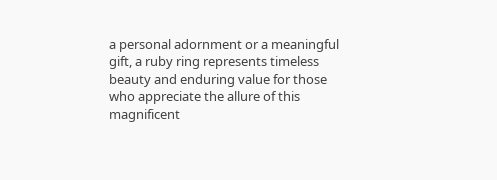a personal adornment or a meaningful gift, a ruby ring represents timeless beauty and enduring value for those who appreciate the allure of this magnificent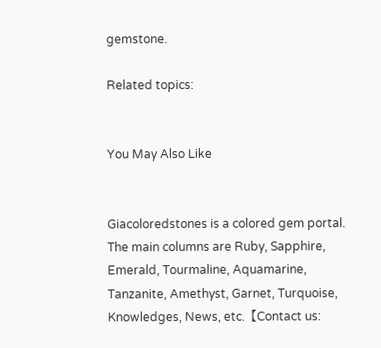gemstone.

Related topics:


You May Also Like


Giacoloredstones is a colored gem portal. The main columns are Ruby, Sapphire, Emerald, Tourmaline, Aquamarine, Tanzanite, Amethyst, Garnet, Turquoise, Knowledges, News, etc.【Contact us: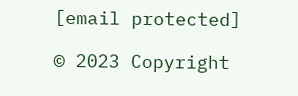[email protected]

© 2023 Copyright